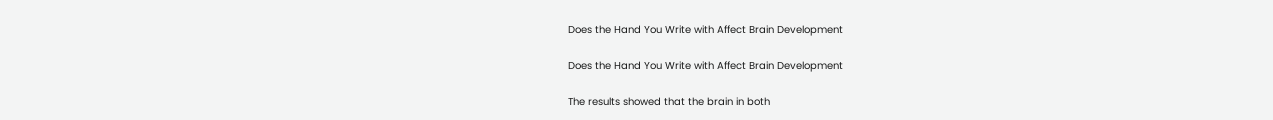Does the Hand You Write with Affect Brain Development

Does the Hand You Write with Affect Brain Development

The results showed that the brain in both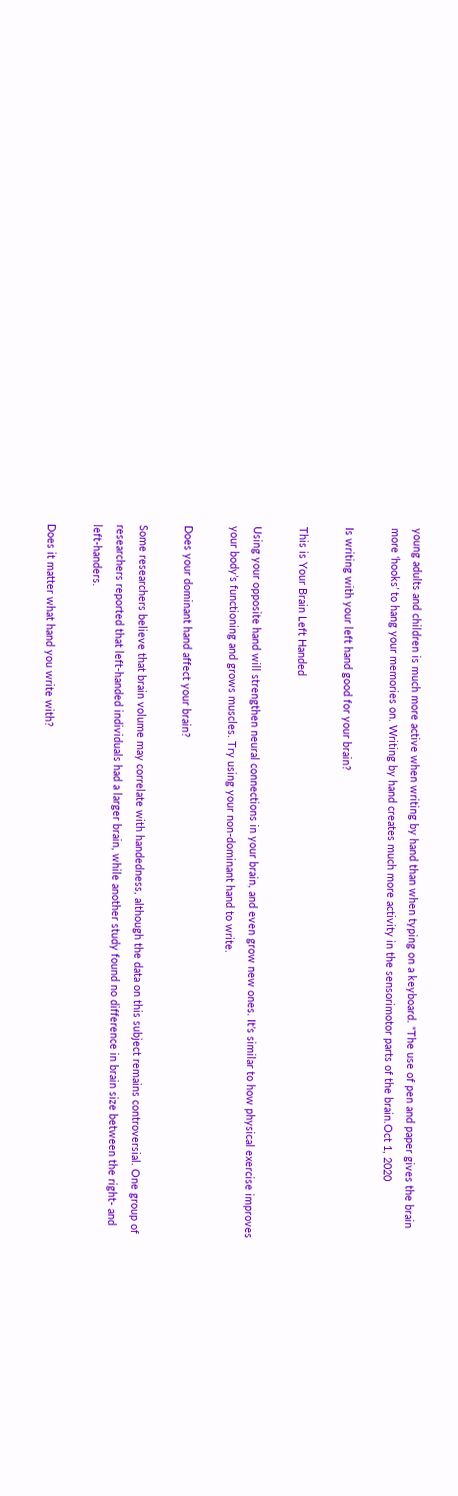young adults and children is much more active when writing by hand than when typing on a keyboard. “The use of pen and paper gives the brain more ‘hooks’ to hang your memories on. Writing by hand creates much more activity in the sensorimotor parts of the brain.Oct 1, 2020

Is writing with your left hand good for your brain?

This is Your Brain Left Handed

Using your opposite hand will strengthen neural connections in your brain, and even grow new ones. It’s similar to how physical exercise improves your body’s functioning and grows muscles. Try using your non-dominant hand to write.

Does your dominant hand affect your brain?

Some researchers believe that brain volume may correlate with handedness, although the data on this subject remains controversial. One group of researchers reported that left-handed individuals had a larger brain, while another study found no difference in brain size between the right- and left-handers.

Does it matter what hand you write with?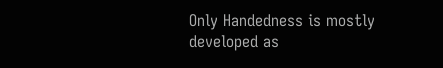Only Handedness is mostly developed as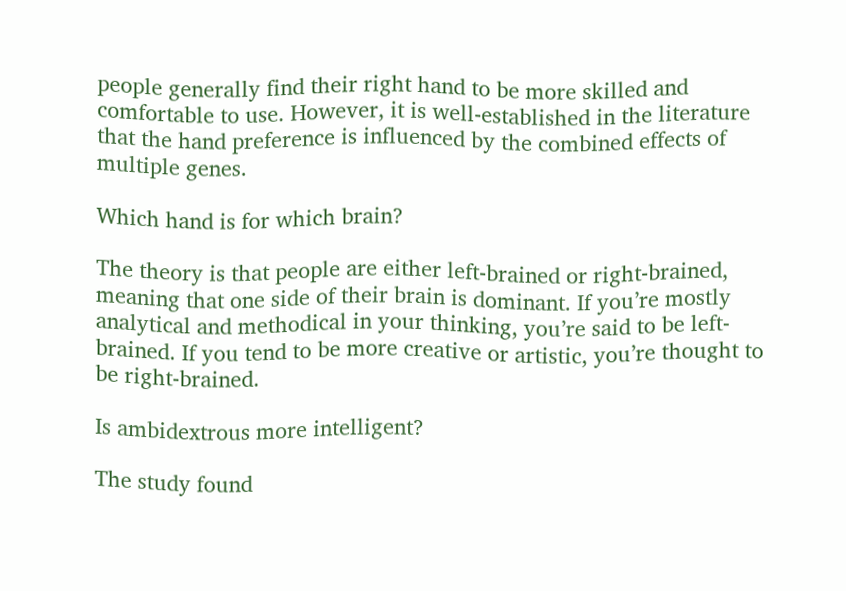people generally find their right hand to be more skilled and comfortable to use. However, it is well-established in the literature that the hand preference is influenced by the combined effects of multiple genes.

Which hand is for which brain?

The theory is that people are either left-brained or right-brained, meaning that one side of their brain is dominant. If you’re mostly analytical and methodical in your thinking, you’re said to be left-brained. If you tend to be more creative or artistic, you’re thought to be right-brained.

Is ambidextrous more intelligent?

The study found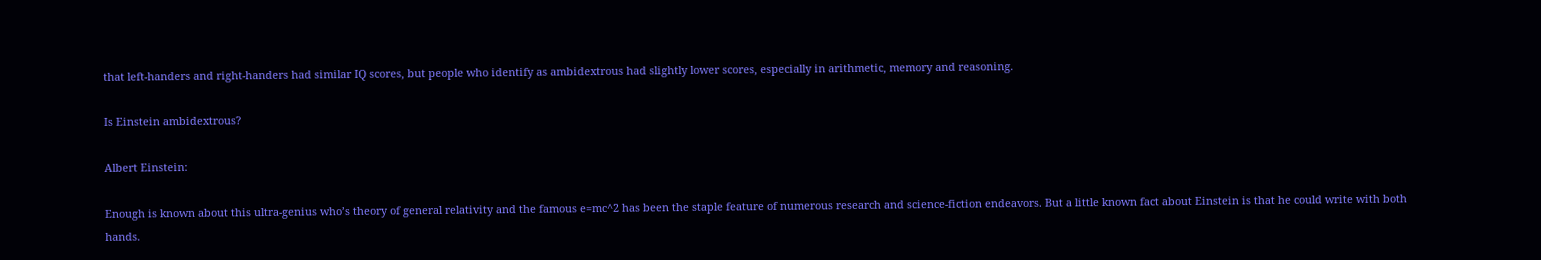that left-handers and right-handers had similar IQ scores, but people who identify as ambidextrous had slightly lower scores, especially in arithmetic, memory and reasoning.

Is Einstein ambidextrous?

Albert Einstein:

Enough is known about this ultra-genius who’s theory of general relativity and the famous e=mc^2 has been the staple feature of numerous research and science-fiction endeavors. But a little known fact about Einstein is that he could write with both hands.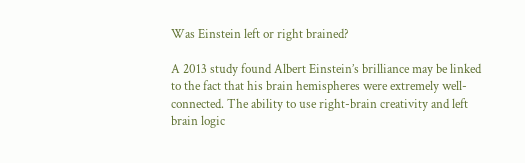Was Einstein left or right brained?

A 2013 study found Albert Einstein’s brilliance may be linked to the fact that his brain hemispheres were extremely well-connected. The ability to use right-brain creativity and left brain logic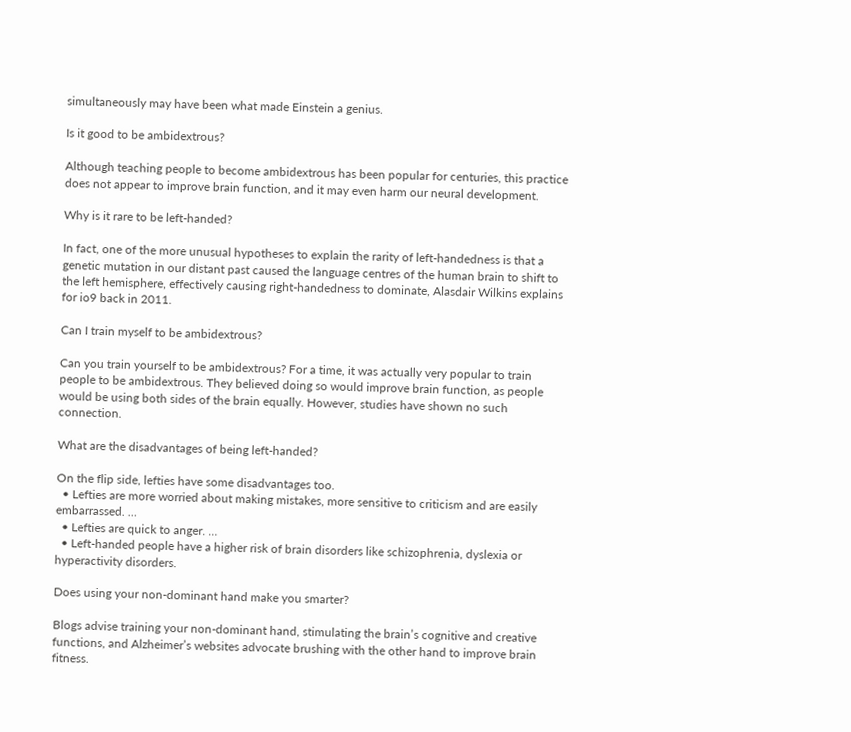simultaneously may have been what made Einstein a genius.

Is it good to be ambidextrous?

Although teaching people to become ambidextrous has been popular for centuries, this practice does not appear to improve brain function, and it may even harm our neural development.

Why is it rare to be left-handed?

In fact, one of the more unusual hypotheses to explain the rarity of left-handedness is that a genetic mutation in our distant past caused the language centres of the human brain to shift to the left hemisphere, effectively causing right-handedness to dominate, Alasdair Wilkins explains for io9 back in 2011.

Can I train myself to be ambidextrous?

Can you train yourself to be ambidextrous? For a time, it was actually very popular to train people to be ambidextrous. They believed doing so would improve brain function, as people would be using both sides of the brain equally. However, studies have shown no such connection.

What are the disadvantages of being left-handed?

On the flip side, lefties have some disadvantages too.
  • Lefties are more worried about making mistakes, more sensitive to criticism and are easily embarrassed. …
  • Lefties are quick to anger. …
  • Left-handed people have a higher risk of brain disorders like schizophrenia, dyslexia or hyperactivity disorders.

Does using your non-dominant hand make you smarter?

Blogs advise training your non-dominant hand, stimulating the brain’s cognitive and creative functions, and Alzheimer’s websites advocate brushing with the other hand to improve brain fitness.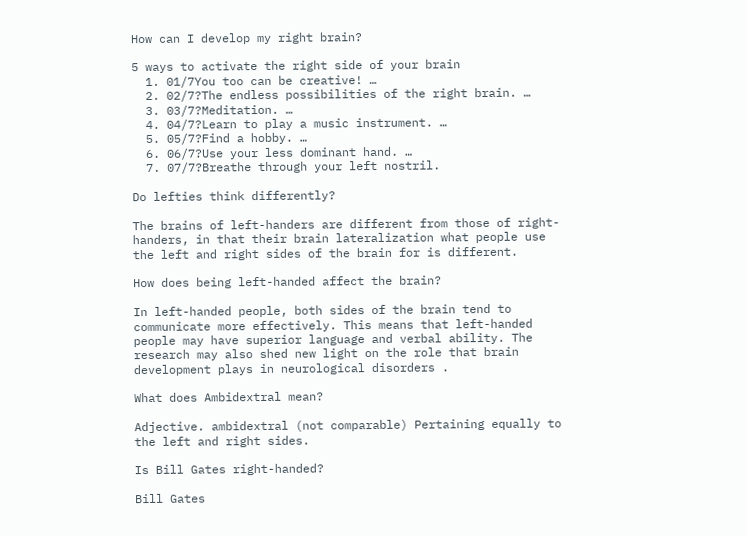How can I develop my right brain?

5 ways to activate the right side of your brain
  1. 01/7You too can be creative! …
  2. 02/7?The endless possibilities of the right brain. …
  3. 03/7?Meditation. …
  4. 04/7?Learn to play a music instrument. …
  5. 05/7?Find a hobby. …
  6. 06/7?Use your less dominant hand. …
  7. 07/7?Breathe through your left nostril.

Do lefties think differently?

The brains of left-handers are different from those of right-handers, in that their brain lateralization what people use the left and right sides of the brain for is different.

How does being left-handed affect the brain?

In left-handed people, both sides of the brain tend to communicate more effectively. This means that left-handed people may have superior language and verbal ability. The research may also shed new light on the role that brain development plays in neurological disorders .

What does Ambidextral mean?

Adjective. ambidextral (not comparable) Pertaining equally to the left and right sides.

Is Bill Gates right-handed?

Bill Gates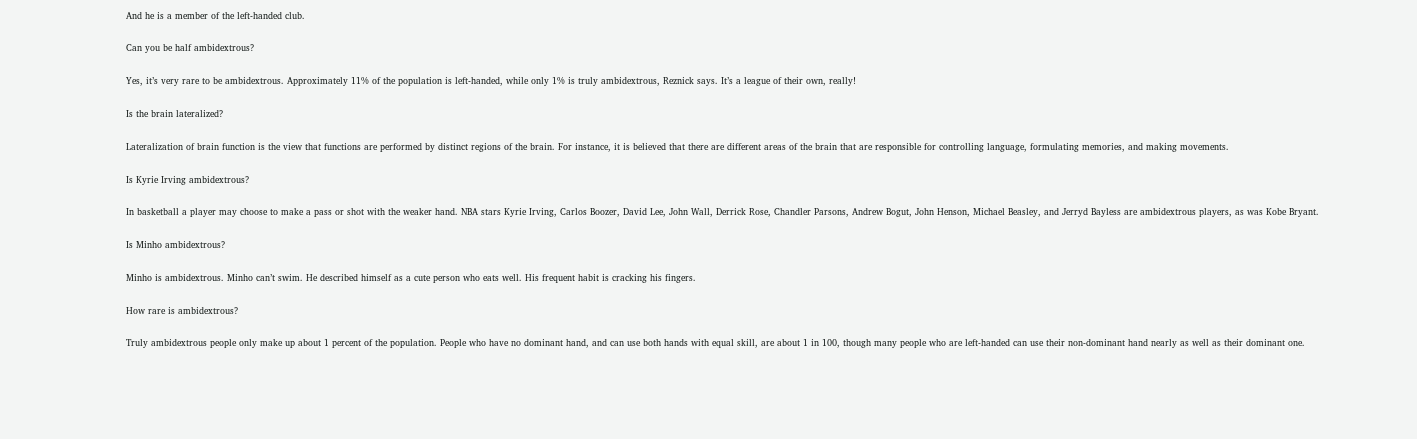And he is a member of the left-handed club.

Can you be half ambidextrous?

Yes, it’s very rare to be ambidextrous. Approximately 11% of the population is left-handed, while only 1% is truly ambidextrous, Reznick says. It’s a league of their own, really!

Is the brain lateralized?

Lateralization of brain function is the view that functions are performed by distinct regions of the brain. For instance, it is believed that there are different areas of the brain that are responsible for controlling language, formulating memories, and making movements.

Is Kyrie Irving ambidextrous?

In basketball a player may choose to make a pass or shot with the weaker hand. NBA stars Kyrie Irving, Carlos Boozer, David Lee, John Wall, Derrick Rose, Chandler Parsons, Andrew Bogut, John Henson, Michael Beasley, and Jerryd Bayless are ambidextrous players, as was Kobe Bryant.

Is Minho ambidextrous?

Minho is ambidextrous. Minho can’t swim. He described himself as a cute person who eats well. His frequent habit is cracking his fingers.

How rare is ambidextrous?

Truly ambidextrous people only make up about 1 percent of the population. People who have no dominant hand, and can use both hands with equal skill, are about 1 in 100, though many people who are left-handed can use their non-dominant hand nearly as well as their dominant one.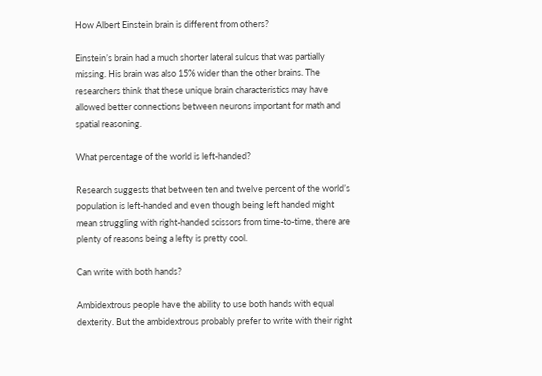How Albert Einstein brain is different from others?

Einstein’s brain had a much shorter lateral sulcus that was partially missing. His brain was also 15% wider than the other brains. The researchers think that these unique brain characteristics may have allowed better connections between neurons important for math and spatial reasoning.

What percentage of the world is left-handed?

Research suggests that between ten and twelve percent of the world’s population is left-handed and even though being left handed might mean struggling with right-handed scissors from time-to-time, there are plenty of reasons being a lefty is pretty cool.

Can write with both hands?

Ambidextrous people have the ability to use both hands with equal dexterity. But the ambidextrous probably prefer to write with their right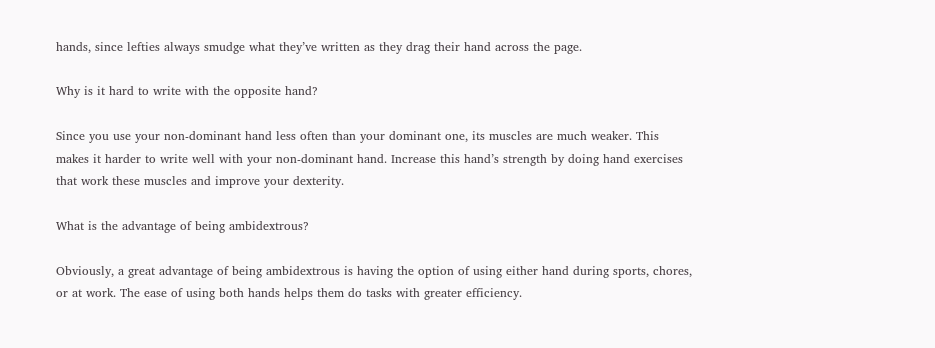hands, since lefties always smudge what they’ve written as they drag their hand across the page.

Why is it hard to write with the opposite hand?

Since you use your non-dominant hand less often than your dominant one, its muscles are much weaker. This makes it harder to write well with your non-dominant hand. Increase this hand’s strength by doing hand exercises that work these muscles and improve your dexterity.

What is the advantage of being ambidextrous?

Obviously, a great advantage of being ambidextrous is having the option of using either hand during sports, chores, or at work. The ease of using both hands helps them do tasks with greater efficiency.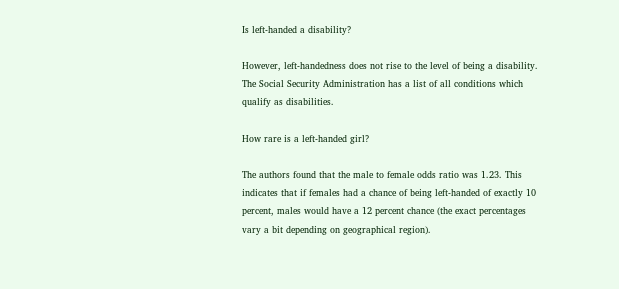Is left-handed a disability?

However, left-handedness does not rise to the level of being a disability. The Social Security Administration has a list of all conditions which qualify as disabilities.

How rare is a left-handed girl?

The authors found that the male to female odds ratio was 1.23. This indicates that if females had a chance of being left-handed of exactly 10 percent, males would have a 12 percent chance (the exact percentages vary a bit depending on geographical region).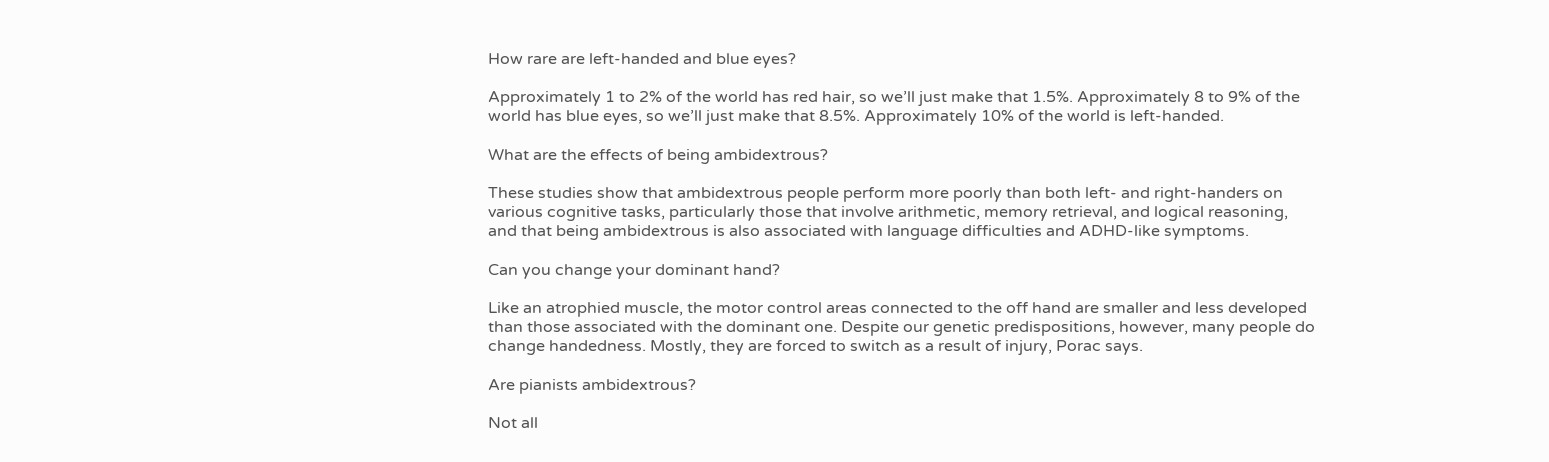How rare are left-handed and blue eyes?

Approximately 1 to 2% of the world has red hair, so we’ll just make that 1.5%. Approximately 8 to 9% of the world has blue eyes, so we’ll just make that 8.5%. Approximately 10% of the world is left-handed.

What are the effects of being ambidextrous?

These studies show that ambidextrous people perform more poorly than both left- and right-handers on various cognitive tasks, particularly those that involve arithmetic, memory retrieval, and logical reasoning, and that being ambidextrous is also associated with language difficulties and ADHD-like symptoms.

Can you change your dominant hand?

Like an atrophied muscle, the motor control areas connected to the off hand are smaller and less developed than those associated with the dominant one. Despite our genetic predispositions, however, many people do change handedness. Mostly, they are forced to switch as a result of injury, Porac says.

Are pianists ambidextrous?

Not all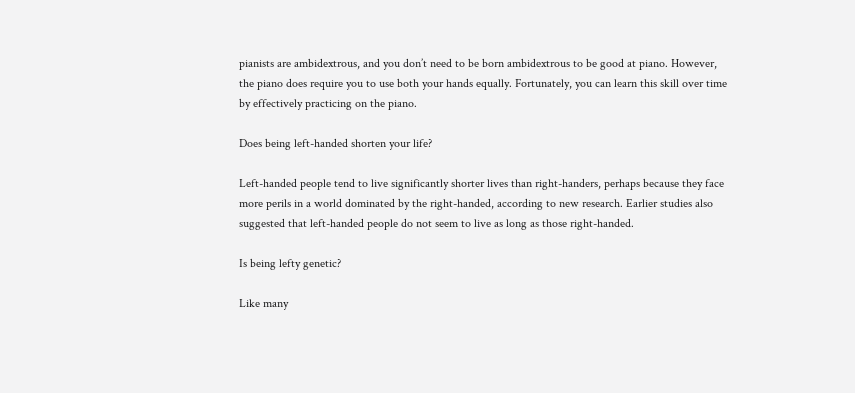pianists are ambidextrous, and you don’t need to be born ambidextrous to be good at piano. However, the piano does require you to use both your hands equally. Fortunately, you can learn this skill over time by effectively practicing on the piano.

Does being left-handed shorten your life?

Left-handed people tend to live significantly shorter lives than right-handers, perhaps because they face more perils in a world dominated by the right-handed, according to new research. Earlier studies also suggested that left-handed people do not seem to live as long as those right-handed.

Is being lefty genetic?

Like many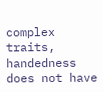complex traits, handedness does not have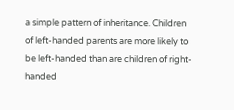a simple pattern of inheritance. Children of left-handed parents are more likely to be left-handed than are children of right-handed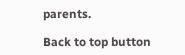parents.

Back to top button